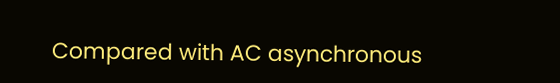Compared with AC asynchronous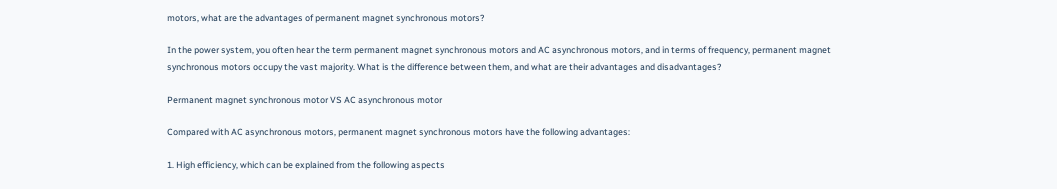motors, what are the advantages of permanent magnet synchronous motors?

In the power system, you often hear the term permanent magnet synchronous motors and AC asynchronous motors, and in terms of frequency, permanent magnet synchronous motors occupy the vast majority. What is the difference between them, and what are their advantages and disadvantages?

Permanent magnet synchronous motor VS AC asynchronous motor

Compared with AC asynchronous motors, permanent magnet synchronous motors have the following advantages:

1. High efficiency, which can be explained from the following aspects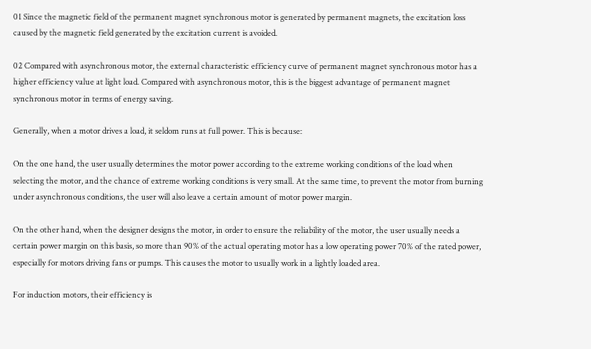01 Since the magnetic field of the permanent magnet synchronous motor is generated by permanent magnets, the excitation loss caused by the magnetic field generated by the excitation current is avoided.

02 Compared with asynchronous motor, the external characteristic efficiency curve of permanent magnet synchronous motor has a higher efficiency value at light load. Compared with asynchronous motor, this is the biggest advantage of permanent magnet synchronous motor in terms of energy saving.

Generally, when a motor drives a load, it seldom runs at full power. This is because:

On the one hand, the user usually determines the motor power according to the extreme working conditions of the load when selecting the motor, and the chance of extreme working conditions is very small. At the same time, to prevent the motor from burning under asynchronous conditions, the user will also leave a certain amount of motor power margin.

On the other hand, when the designer designs the motor, in order to ensure the reliability of the motor, the user usually needs a certain power margin on this basis, so more than 90% of the actual operating motor has a low operating power 70% of the rated power, especially for motors driving fans or pumps. This causes the motor to usually work in a lightly loaded area.

For induction motors, their efficiency is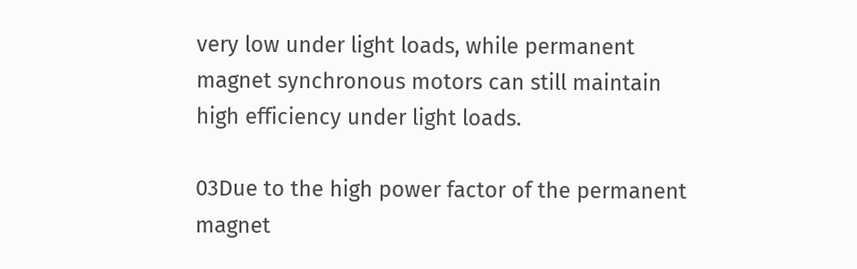very low under light loads, while permanent magnet synchronous motors can still maintain high efficiency under light loads.

03Due to the high power factor of the permanent magnet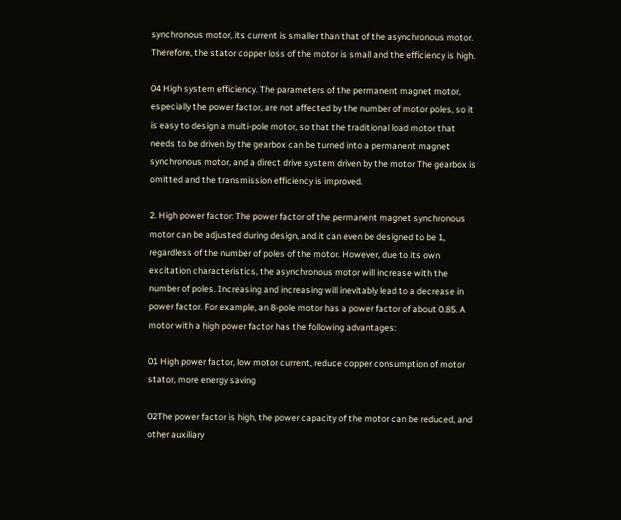synchronous motor, its current is smaller than that of the asynchronous motor. Therefore, the stator copper loss of the motor is small and the efficiency is high.

04 High system efficiency. The parameters of the permanent magnet motor, especially the power factor, are not affected by the number of motor poles, so it is easy to design a multi-pole motor, so that the traditional load motor that needs to be driven by the gearbox can be turned into a permanent magnet synchronous motor, and a direct drive system driven by the motor The gearbox is omitted and the transmission efficiency is improved.

2. High power factor: The power factor of the permanent magnet synchronous motor can be adjusted during design, and it can even be designed to be 1, regardless of the number of poles of the motor. However, due to its own excitation characteristics, the asynchronous motor will increase with the number of poles. Increasing and increasing will inevitably lead to a decrease in power factor. For example, an 8-pole motor has a power factor of about 0.85. A motor with a high power factor has the following advantages:

01 High power factor, low motor current, reduce copper consumption of motor stator, more energy saving

02The power factor is high, the power capacity of the motor can be reduced, and other auxiliary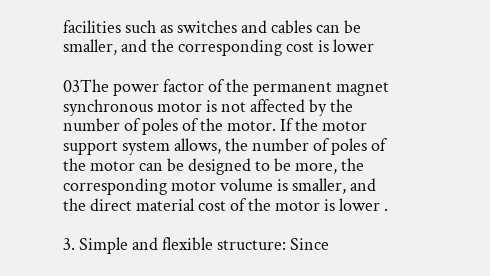facilities such as switches and cables can be smaller, and the corresponding cost is lower

03The power factor of the permanent magnet synchronous motor is not affected by the number of poles of the motor. If the motor support system allows, the number of poles of the motor can be designed to be more, the corresponding motor volume is smaller, and the direct material cost of the motor is lower .

3. Simple and flexible structure: Since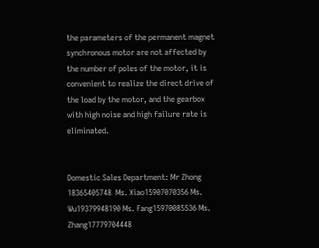the parameters of the permanent magnet synchronous motor are not affected by the number of poles of the motor, it is convenient to realize the direct drive of the load by the motor, and the gearbox with high noise and high failure rate is eliminated.


Domestic Sales Department: Mr Zhong 18365405748  Ms. Xiao15907070356 Ms. Wu19379948190 Ms. Fang15970085536 Ms. Zhang17779704448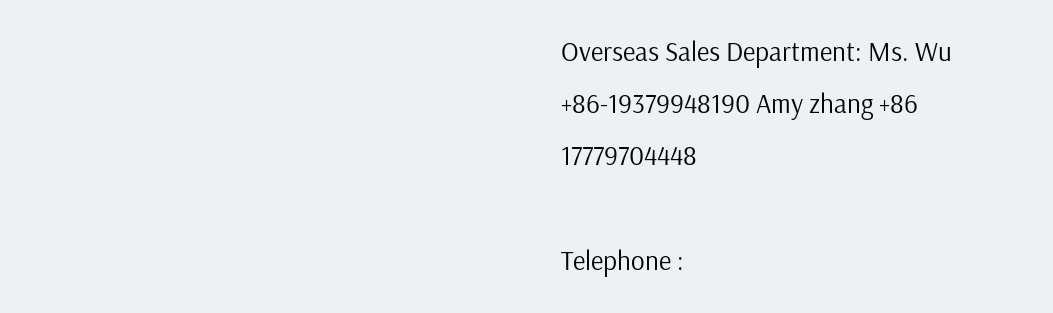Overseas Sales Department: Ms. Wu +86-19379948190 Amy zhang +86 17779704448

Telephone :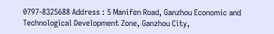0797-8325688 Address : 5 Manifen Road, Ganzhou Economic and Technological Development Zone, Ganzhou City,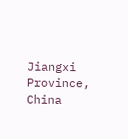Jiangxi Province, China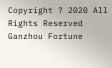Copyright ? 2020 All Rights Reserved Ganzhou Fortune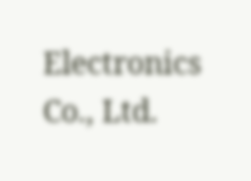Electronics Co., Ltd.